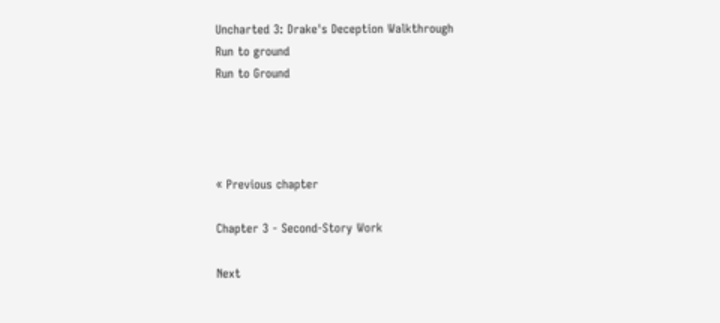Uncharted 3: Drake's Deception Walkthrough
Run to ground
Run to Ground




« Previous chapter

Chapter 3 - Second-Story Work

Next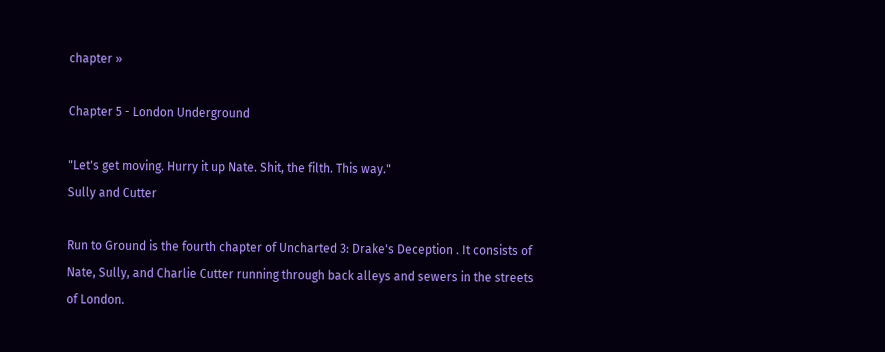chapter »

Chapter 5 - London Underground

"Let's get moving. Hurry it up Nate. Shit, the filth. This way."
Sully and Cutter

Run to Ground is the fourth chapter of Uncharted 3: Drake's Deception . It consists of Nate, Sully, and Charlie Cutter running through back alleys and sewers in the streets of London.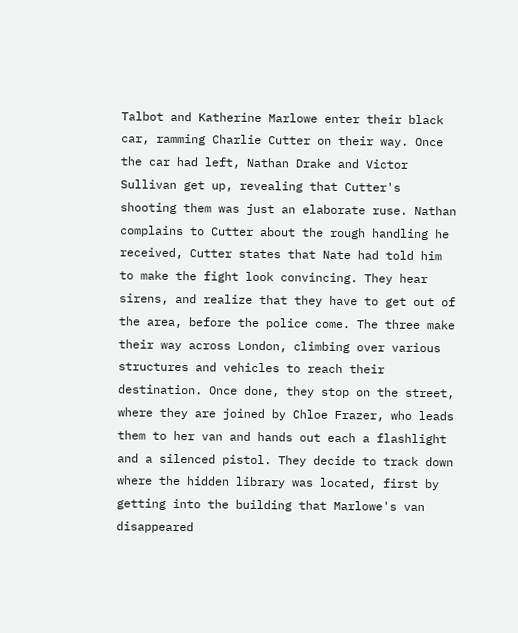Talbot and Katherine Marlowe enter their black car, ramming Charlie Cutter on their way. Once the car had left, Nathan Drake and Victor Sullivan get up, revealing that Cutter's shooting them was just an elaborate ruse. Nathan complains to Cutter about the rough handling he received, Cutter states that Nate had told him to make the fight look convincing. They hear sirens, and realize that they have to get out of the area, before the police come. The three make their way across London, climbing over various structures and vehicles to reach their destination. Once done, they stop on the street, where they are joined by Chloe Frazer, who leads them to her van and hands out each a flashlight and a silenced pistol. They decide to track down where the hidden library was located, first by getting into the building that Marlowe's van disappeared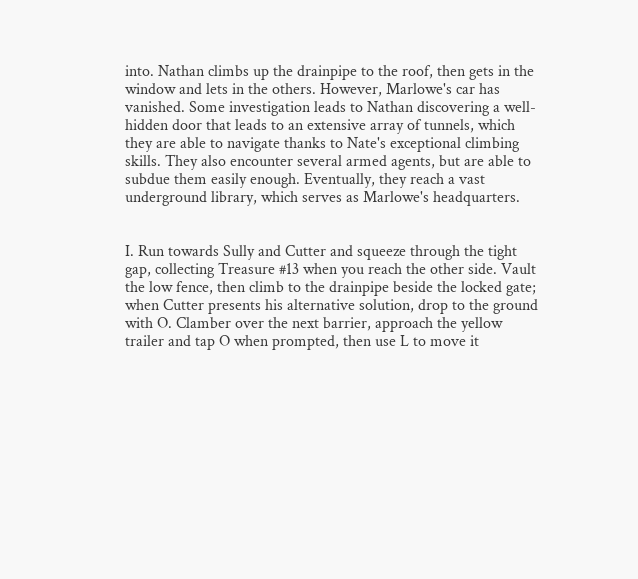into. Nathan climbs up the drainpipe to the roof, then gets in the window and lets in the others. However, Marlowe's car has vanished. Some investigation leads to Nathan discovering a well-hidden door that leads to an extensive array of tunnels, which they are able to navigate thanks to Nate's exceptional climbing skills. They also encounter several armed agents, but are able to subdue them easily enough. Eventually, they reach a vast underground library, which serves as Marlowe's headquarters.


I. Run towards Sully and Cutter and squeeze through the tight gap, collecting Treasure #13 when you reach the other side. Vault the low fence, then climb to the drainpipe beside the locked gate; when Cutter presents his alternative solution, drop to the ground with O. Clamber over the next barrier, approach the yellow trailer and tap O when prompted, then use L to move it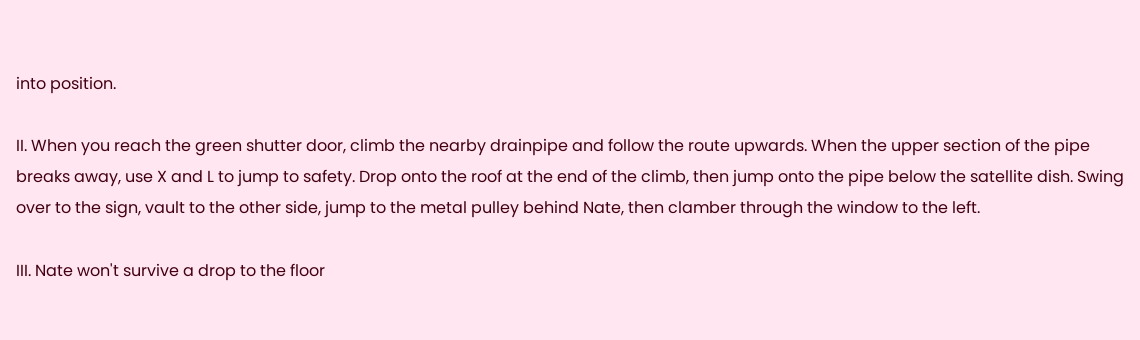into position.

II. When you reach the green shutter door, climb the nearby drainpipe and follow the route upwards. When the upper section of the pipe breaks away, use X and L to jump to safety. Drop onto the roof at the end of the climb, then jump onto the pipe below the satellite dish. Swing over to the sign, vault to the other side, jump to the metal pulley behind Nate, then clamber through the window to the left.

III. Nate won't survive a drop to the floor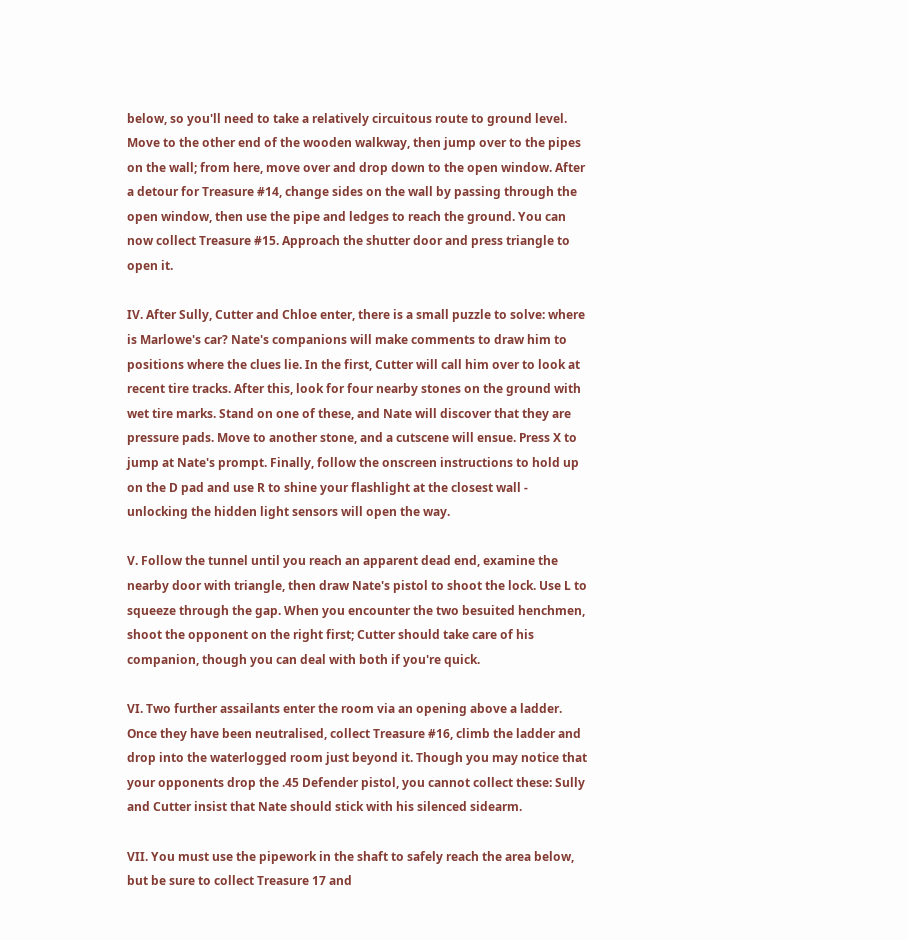below, so you'll need to take a relatively circuitous route to ground level. Move to the other end of the wooden walkway, then jump over to the pipes on the wall; from here, move over and drop down to the open window. After a detour for Treasure #14, change sides on the wall by passing through the open window, then use the pipe and ledges to reach the ground. You can now collect Treasure #15. Approach the shutter door and press triangle to open it.

IV. After Sully, Cutter and Chloe enter, there is a small puzzle to solve: where is Marlowe's car? Nate's companions will make comments to draw him to positions where the clues lie. In the first, Cutter will call him over to look at recent tire tracks. After this, look for four nearby stones on the ground with wet tire marks. Stand on one of these, and Nate will discover that they are pressure pads. Move to another stone, and a cutscene will ensue. Press X to jump at Nate's prompt. Finally, follow the onscreen instructions to hold up on the D pad and use R to shine your flashlight at the closest wall - unlocking the hidden light sensors will open the way.

V. Follow the tunnel until you reach an apparent dead end, examine the nearby door with triangle, then draw Nate's pistol to shoot the lock. Use L to squeeze through the gap. When you encounter the two besuited henchmen, shoot the opponent on the right first; Cutter should take care of his companion, though you can deal with both if you're quick.

VI. Two further assailants enter the room via an opening above a ladder. Once they have been neutralised, collect Treasure #16, climb the ladder and drop into the waterlogged room just beyond it. Though you may notice that your opponents drop the .45 Defender pistol, you cannot collect these: Sully and Cutter insist that Nate should stick with his silenced sidearm.

VII. You must use the pipework in the shaft to safely reach the area below, but be sure to collect Treasure 17 and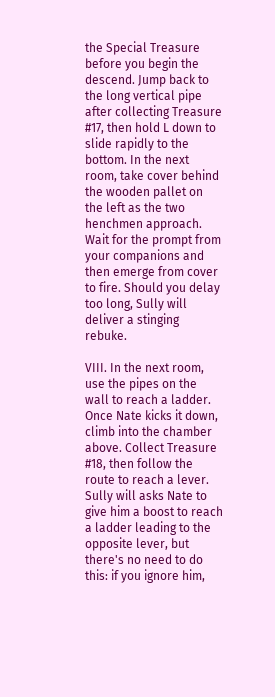the Special Treasure before you begin the descend. Jump back to the long vertical pipe after collecting Treasure #17, then hold L down to slide rapidly to the bottom. In the next room, take cover behind the wooden pallet on the left as the two henchmen approach. Wait for the prompt from your companions and then emerge from cover to fire. Should you delay too long, Sully will deliver a stinging rebuke.

VIII. In the next room, use the pipes on the wall to reach a ladder. Once Nate kicks it down, climb into the chamber above. Collect Treasure #18, then follow the route to reach a lever. Sully will asks Nate to give him a boost to reach a ladder leading to the opposite lever, but there's no need to do this: if you ignore him,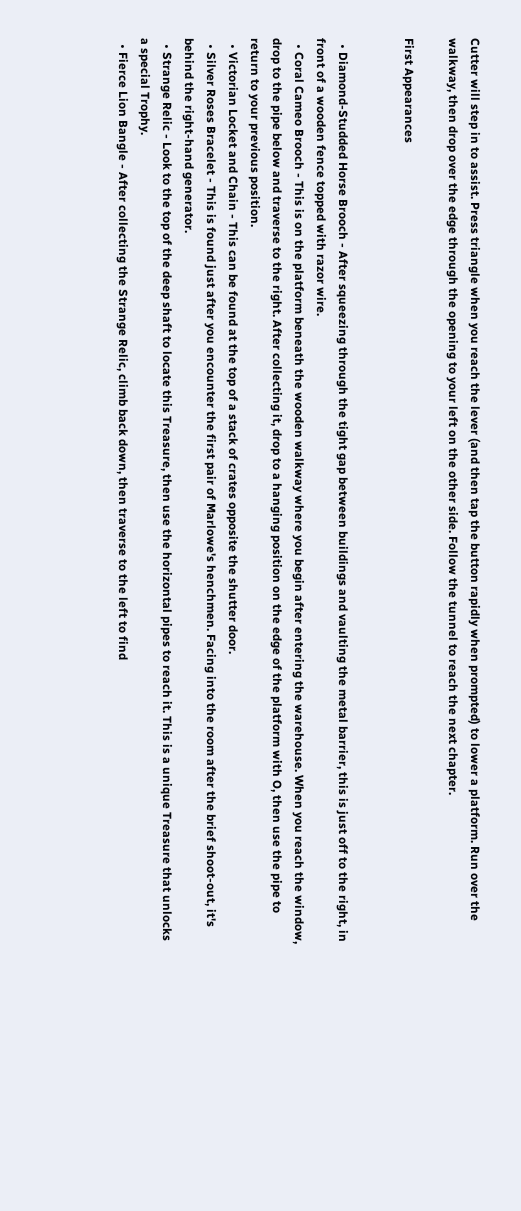Cutter will step in to assist. Press triangle when you reach the lever (and then tap the button rapidly when prompted) to lower a platform. Run over the walkway, then drop over the edge through the opening to your left on the other side. Follow the tunnel to reach the next chapter.

First Appearances


  • Diamond-Studded Horse Brooch - After squeezing through the tight gap between buildings and vaulting the metal barrier, this is just off to the right, in front of a wooden fence topped with razor wire.
  • Coral Cameo Brooch - This is on the platform beneath the wooden walkway where you begin after entering the warehouse. When you reach the window, drop to the pipe below and traverse to the right. After collecting it, drop to a hanging position on the edge of the platform with O, then use the pipe to return to your previous position.
  • Victorian Locket and Chain - This can be found at the top of a stack of crates opposite the shutter door.
  • Silver Roses Bracelet - This is found just after you encounter the first pair of Marlowe's henchmen. Facing into the room after the brief shoot-out, it's behind the right-hand generator.
  • Strange Relic - Look to the top of the deep shaft to locate this Treasure, then use the horizontal pipes to reach it. This is a unique Treasure that unlocks a special Trophy.
  • Fierce Lion Bangle - After collecting the Strange Relic, climb back down, then traverse to the left to find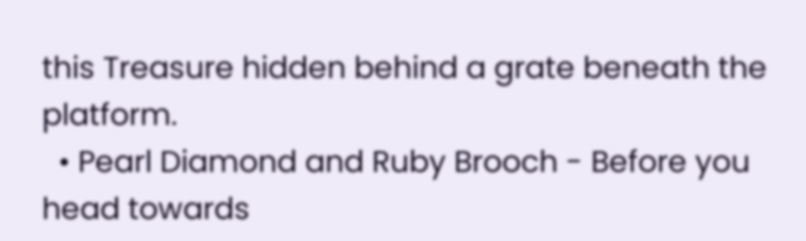this Treasure hidden behind a grate beneath the platform.
  • Pearl Diamond and Ruby Brooch - Before you head towards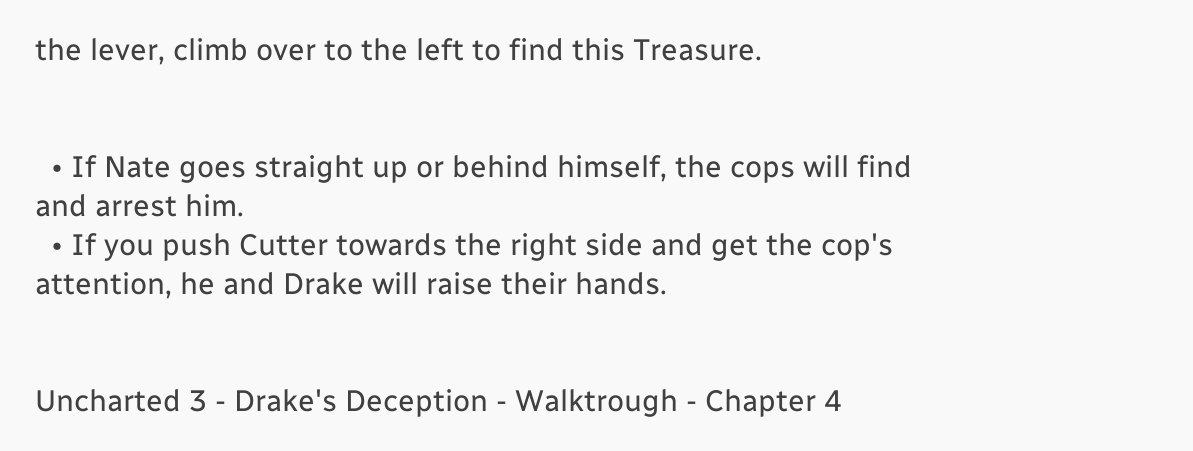the lever, climb over to the left to find this Treasure.


  • If Nate goes straight up or behind himself, the cops will find and arrest him.
  • If you push Cutter towards the right side and get the cop's attention, he and Drake will raise their hands.


Uncharted 3 - Drake's Deception - Walktrough - Chapter 4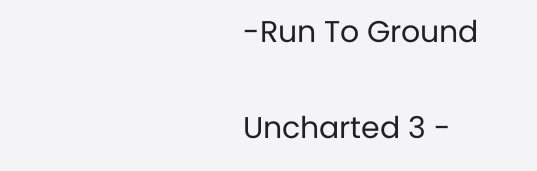-Run To Ground

Uncharted 3 -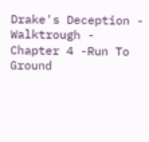Drake's Deception - Walktrough - Chapter 4 -Run To Ground